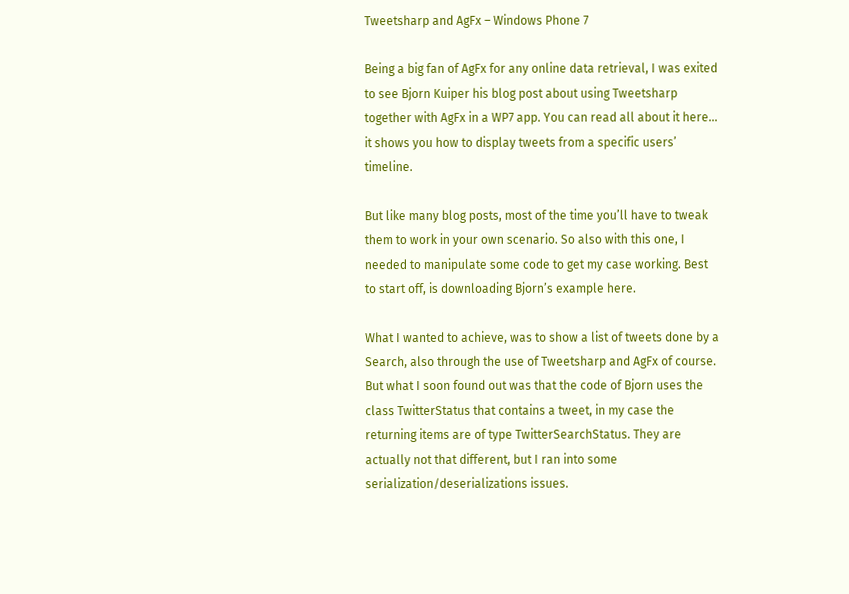Tweetsharp and AgFx – Windows Phone 7

Being a big fan of AgFx for any online data retrieval, I was exited to see Bjorn Kuiper his blog post about using Tweetsharp together with AgFx in a WP7 app. You can read all about it here… it shows you how to display tweets from a specific users’ timeline.

But like many blog posts, most of the time you’ll have to tweak them to work in your own scenario. So also with this one, I needed to manipulate some code to get my case working. Best to start off, is downloading Bjorn’s example here.

What I wanted to achieve, was to show a list of tweets done by a Search, also through the use of Tweetsharp and AgFx of course. But what I soon found out was that the code of Bjorn uses the class TwitterStatus that contains a tweet, in my case the returning items are of type TwitterSearchStatus. They are actually not that different, but I ran into some serialization/deserializations issues.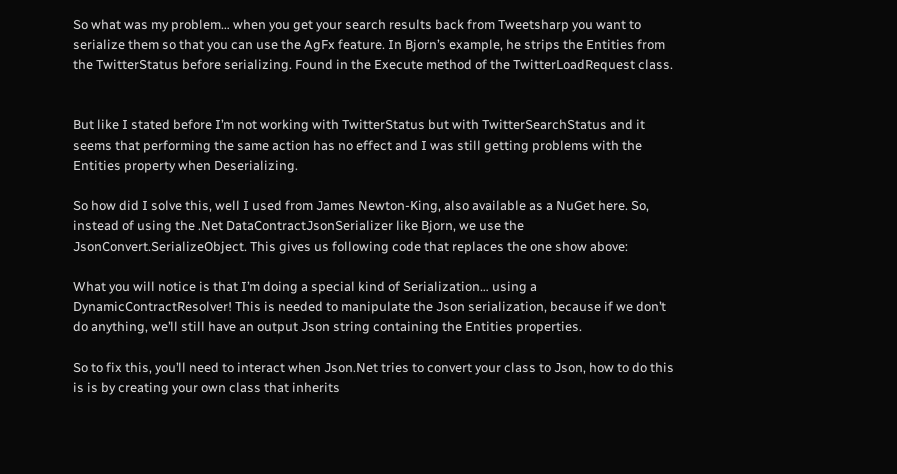So what was my problem… when you get your search results back from Tweetsharp you want to serialize them so that you can use the AgFx feature. In Bjorn’s example, he strips the Entities from the TwitterStatus before serializing. Found in the Execute method of the TwitterLoadRequest class.


But like I stated before I’m not working with TwitterStatus but with TwitterSearchStatus and it seems that performing the same action has no effect and I was still getting problems with the Entities property when Deserializing.

So how did I solve this, well I used from James Newton-King, also available as a NuGet here. So, instead of using the .Net DataContractJsonSerializer like Bjorn, we use the JsonConvert.SerializeObject. This gives us following code that replaces the one show above:

What you will notice is that I’m doing a special kind of Serialization… using a DynamicContractResolver! This is needed to manipulate the Json serialization, because if we don’t do anything, we’ll still have an output Json string containing the Entities properties.

So to fix this, you’ll need to interact when Json.Net tries to convert your class to Json, how to do this is is by creating your own class that inherits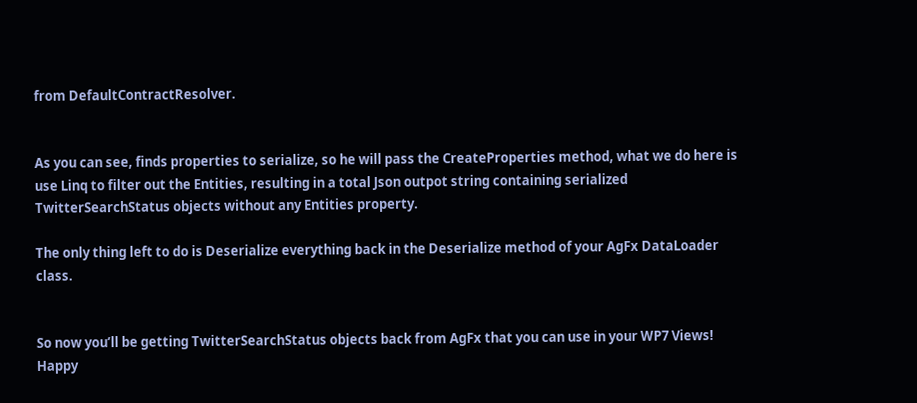from DefaultContractResolver.


As you can see, finds properties to serialize, so he will pass the CreateProperties method, what we do here is use Linq to filter out the Entities, resulting in a total Json outpot string containing serialized TwitterSearchStatus objects without any Entities property.

The only thing left to do is Deserialize everything back in the Deserialize method of your AgFx DataLoader class.


So now you’ll be getting TwitterSearchStatus objects back from AgFx that you can use in your WP7 Views! Happy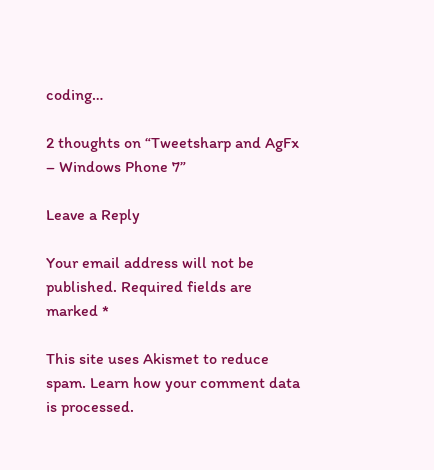coding…

2 thoughts on “Tweetsharp and AgFx – Windows Phone 7”

Leave a Reply

Your email address will not be published. Required fields are marked *

This site uses Akismet to reduce spam. Learn how your comment data is processed.